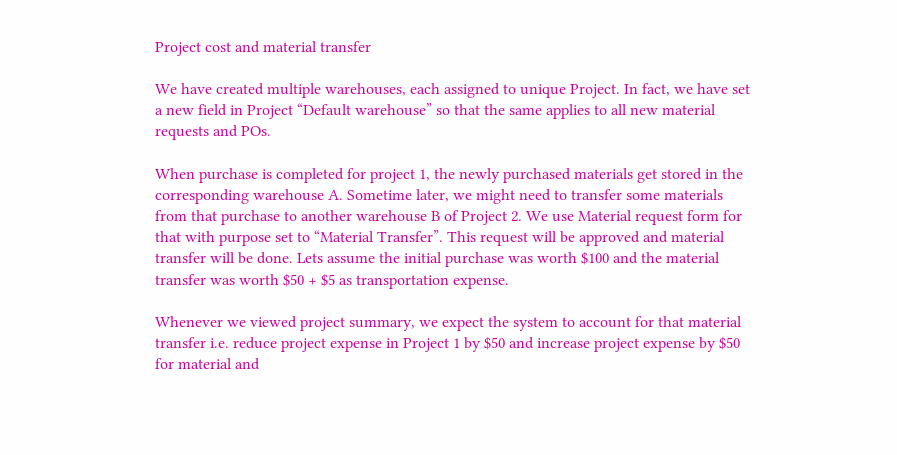Project cost and material transfer

We have created multiple warehouses, each assigned to unique Project. In fact, we have set a new field in Project “Default warehouse” so that the same applies to all new material requests and POs.

When purchase is completed for project 1, the newly purchased materials get stored in the corresponding warehouse A. Sometime later, we might need to transfer some materials from that purchase to another warehouse B of Project 2. We use Material request form for that with purpose set to “Material Transfer”. This request will be approved and material transfer will be done. Lets assume the initial purchase was worth $100 and the material transfer was worth $50 + $5 as transportation expense.

Whenever we viewed project summary, we expect the system to account for that material transfer i.e. reduce project expense in Project 1 by $50 and increase project expense by $50 for material and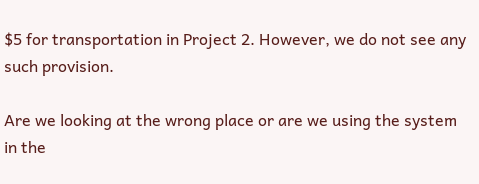$5 for transportation in Project 2. However, we do not see any such provision.

Are we looking at the wrong place or are we using the system in the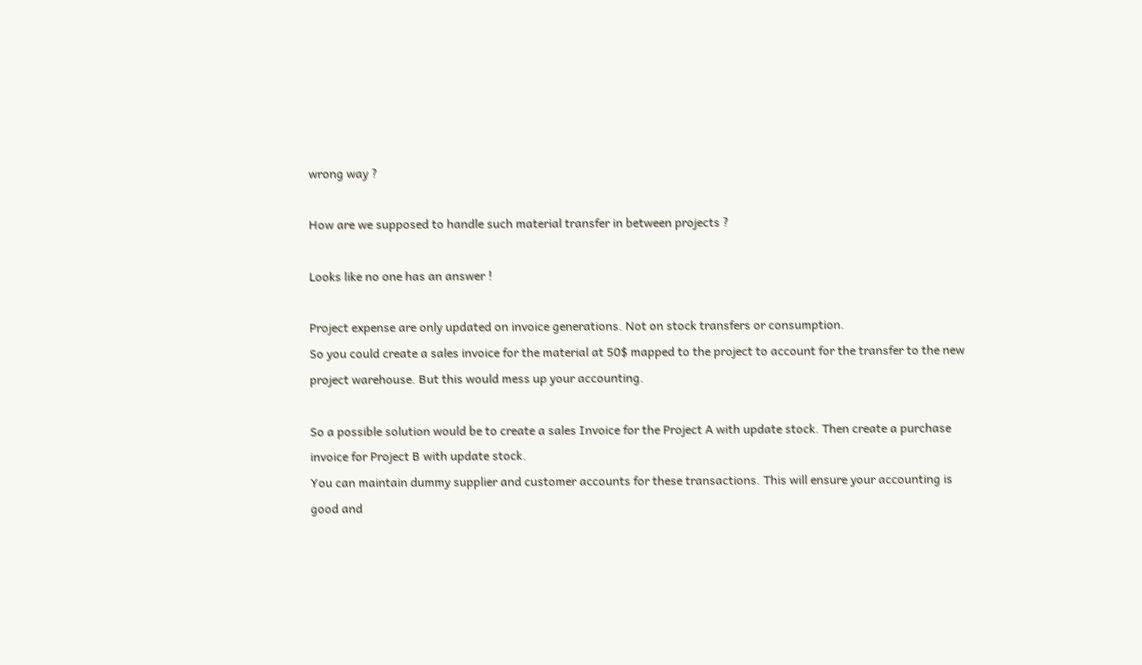wrong way ?

How are we supposed to handle such material transfer in between projects ?

Looks like no one has an answer !

Project expense are only updated on invoice generations. Not on stock transfers or consumption.
So you could create a sales invoice for the material at 50$ mapped to the project to account for the transfer to the new project warehouse. But this would mess up your accounting.

So a possible solution would be to create a sales Invoice for the Project A with update stock. Then create a purchase invoice for Project B with update stock.
You can maintain dummy supplier and customer accounts for these transactions. This will ensure your accounting is good and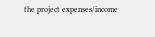the project expenses/income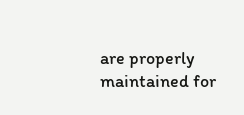are properly maintained for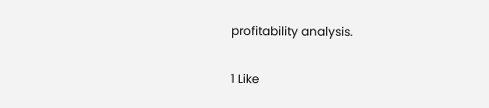profitability analysis.

1 Like